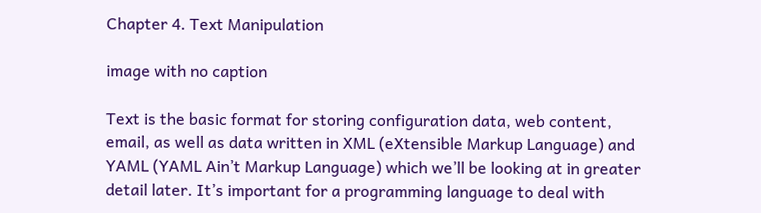Chapter 4. Text Manipulation

image with no caption

Text is the basic format for storing configuration data, web content, email, as well as data written in XML (eXtensible Markup Language) and YAML (YAML Ain’t Markup Language) which we’ll be looking at in greater detail later. It’s important for a programming language to deal with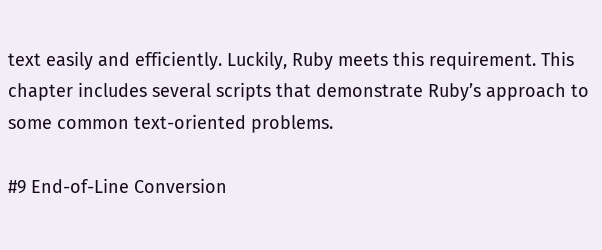text easily and efficiently. Luckily, Ruby meets this requirement. This chapter includes several scripts that demonstrate Ruby’s approach to some common text-oriented problems.

#9 End-of-Line Conversion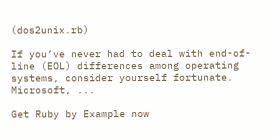(dos2unix.rb)

If you’ve never had to deal with end-of-line (EOL) differences among operating systems, consider yourself fortunate. Microsoft, ...

Get Ruby by Example now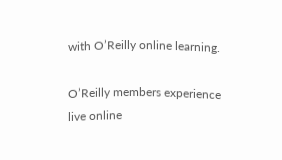with O’Reilly online learning.

O’Reilly members experience live online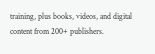training, plus books, videos, and digital content from 200+ publishers.